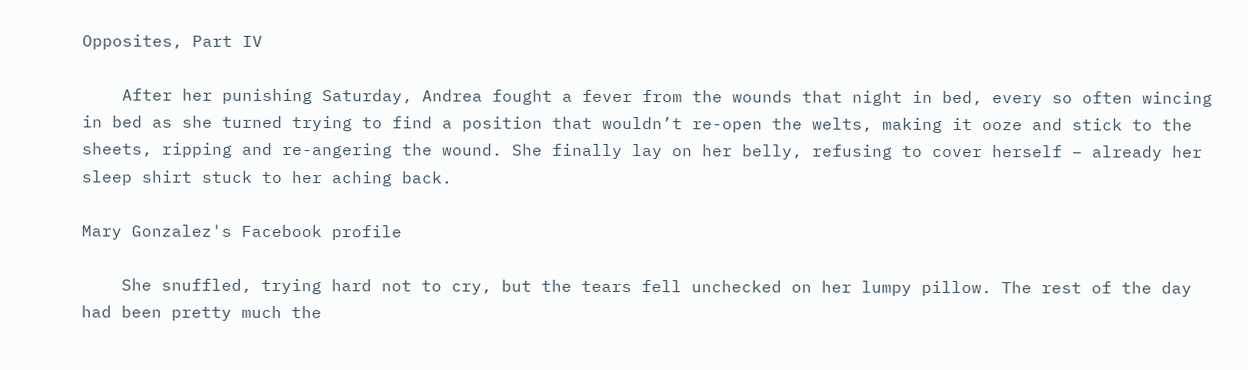Opposites, Part IV

    After her punishing Saturday, Andrea fought a fever from the wounds that night in bed, every so often wincing in bed as she turned trying to find a position that wouldn’t re-open the welts, making it ooze and stick to the sheets, ripping and re-angering the wound. She finally lay on her belly, refusing to cover herself – already her sleep shirt stuck to her aching back.

Mary Gonzalez's Facebook profile

    She snuffled, trying hard not to cry, but the tears fell unchecked on her lumpy pillow. The rest of the day had been pretty much the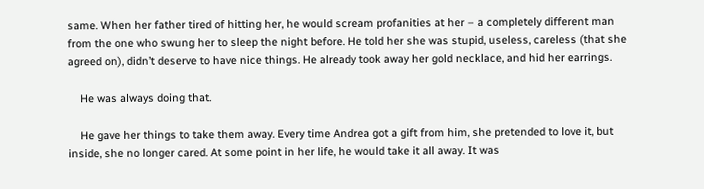same. When her father tired of hitting her, he would scream profanities at her – a completely different man from the one who swung her to sleep the night before. He told her she was stupid, useless, careless (that she agreed on), didn’t deserve to have nice things. He already took away her gold necklace, and hid her earrings.

    He was always doing that.

    He gave her things to take them away. Every time Andrea got a gift from him, she pretended to love it, but inside, she no longer cared. At some point in her life, he would take it all away. It was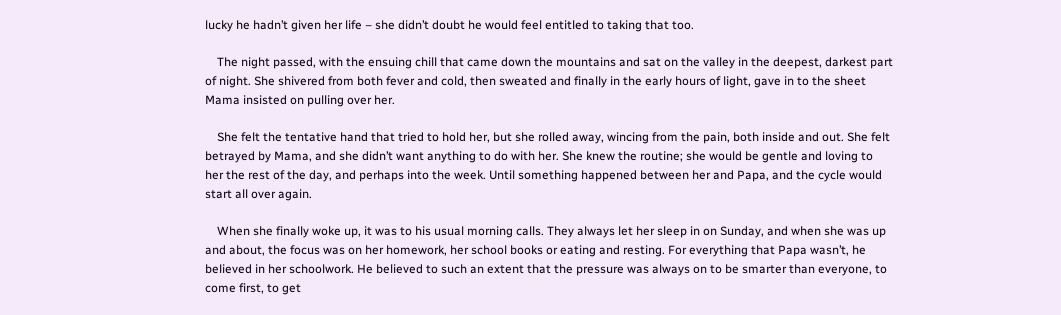lucky he hadn’t given her life – she didn’t doubt he would feel entitled to taking that too.

    The night passed, with the ensuing chill that came down the mountains and sat on the valley in the deepest, darkest part of night. She shivered from both fever and cold, then sweated and finally in the early hours of light, gave in to the sheet Mama insisted on pulling over her.

    She felt the tentative hand that tried to hold her, but she rolled away, wincing from the pain, both inside and out. She felt betrayed by Mama, and she didn’t want anything to do with her. She knew the routine; she would be gentle and loving to her the rest of the day, and perhaps into the week. Until something happened between her and Papa, and the cycle would start all over again.

    When she finally woke up, it was to his usual morning calls. They always let her sleep in on Sunday, and when she was up and about, the focus was on her homework, her school books or eating and resting. For everything that Papa wasn’t, he believed in her schoolwork. He believed to such an extent that the pressure was always on to be smarter than everyone, to come first, to get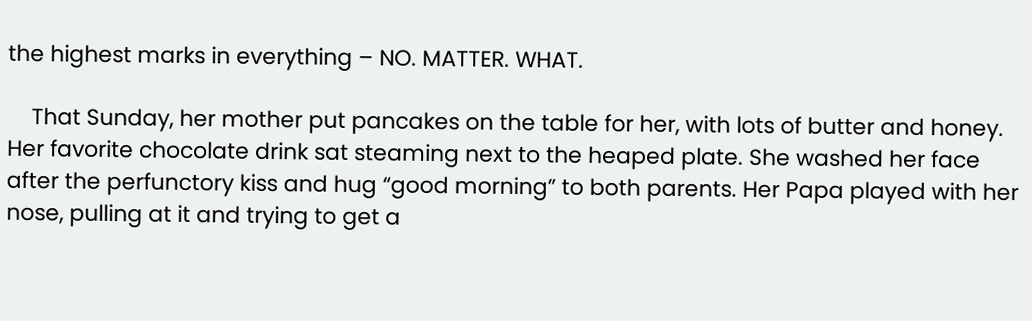the highest marks in everything – NO. MATTER. WHAT.

    That Sunday, her mother put pancakes on the table for her, with lots of butter and honey. Her favorite chocolate drink sat steaming next to the heaped plate. She washed her face after the perfunctory kiss and hug “good morning” to both parents. Her Papa played with her nose, pulling at it and trying to get a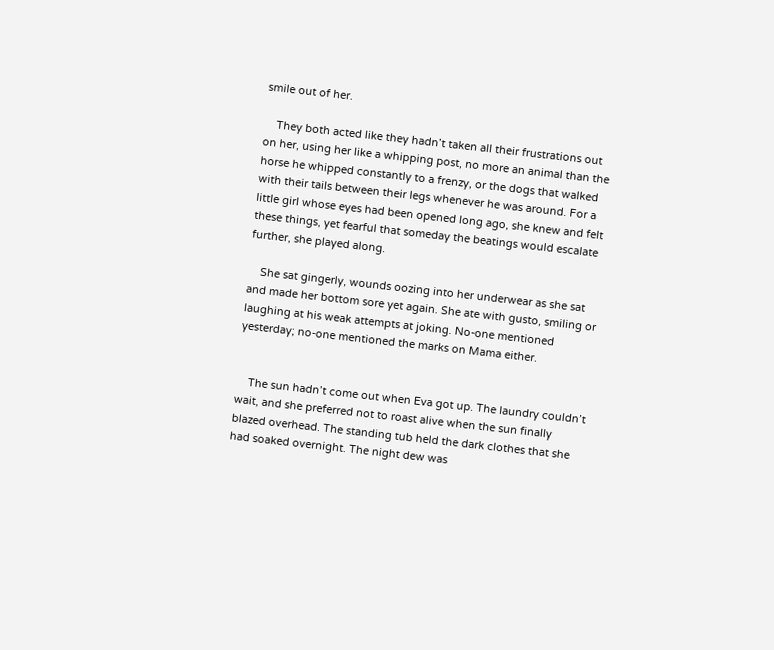smile out of her.

    They both acted like they hadn’t taken all their frustrations out on her, using her like a whipping post, no more an animal than the horse he whipped constantly to a frenzy, or the dogs that walked with their tails between their legs whenever he was around. For a little girl whose eyes had been opened long ago, she knew and felt these things, yet fearful that someday the beatings would escalate further, she played along.

    She sat gingerly, wounds oozing into her underwear as she sat and made her bottom sore yet again. She ate with gusto, smiling or laughing at his weak attempts at joking. No-one mentioned yesterday; no-one mentioned the marks on Mama either.


    The sun hadn’t come out when Eva got up. The laundry couldn’t wait, and she preferred not to roast alive when the sun finally blazed overhead. The standing tub held the dark clothes that she had soaked overnight. The night dew was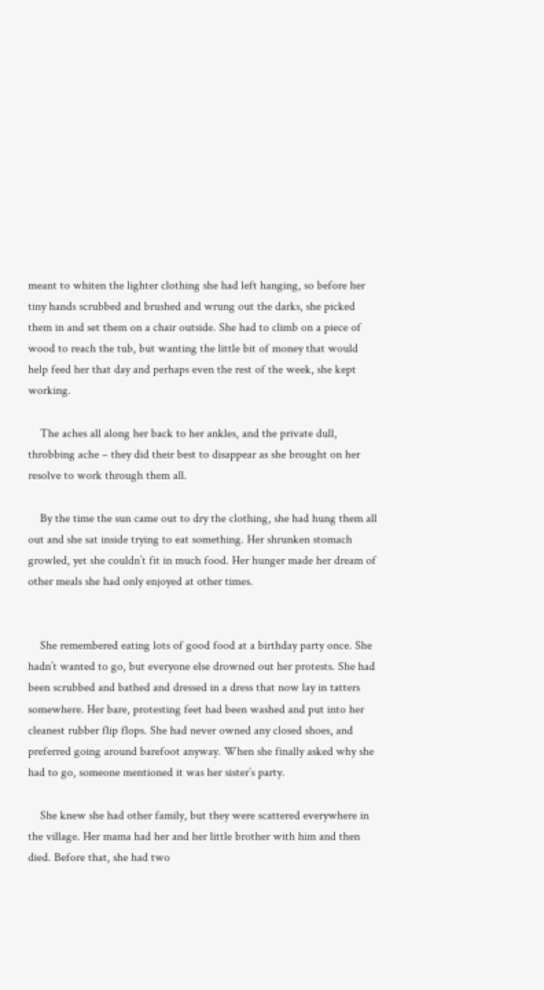meant to whiten the lighter clothing she had left hanging, so before her tiny hands scrubbed and brushed and wrung out the darks, she picked them in and set them on a chair outside. She had to climb on a piece of wood to reach the tub, but wanting the little bit of money that would help feed her that day and perhaps even the rest of the week, she kept working.

    The aches all along her back to her ankles, and the private dull, throbbing ache – they did their best to disappear as she brought on her resolve to work through them all.

    By the time the sun came out to dry the clothing, she had hung them all out and she sat inside trying to eat something. Her shrunken stomach growled, yet she couldn’t fit in much food. Her hunger made her dream of other meals she had only enjoyed at other times.


    She remembered eating lots of good food at a birthday party once. She hadn’t wanted to go, but everyone else drowned out her protests. She had been scrubbed and bathed and dressed in a dress that now lay in tatters somewhere. Her bare, protesting feet had been washed and put into her cleanest rubber flip flops. She had never owned any closed shoes, and preferred going around barefoot anyway. When she finally asked why she had to go, someone mentioned it was her sister’s party.

    She knew she had other family, but they were scattered everywhere in the village. Her mama had her and her little brother with him and then died. Before that, she had two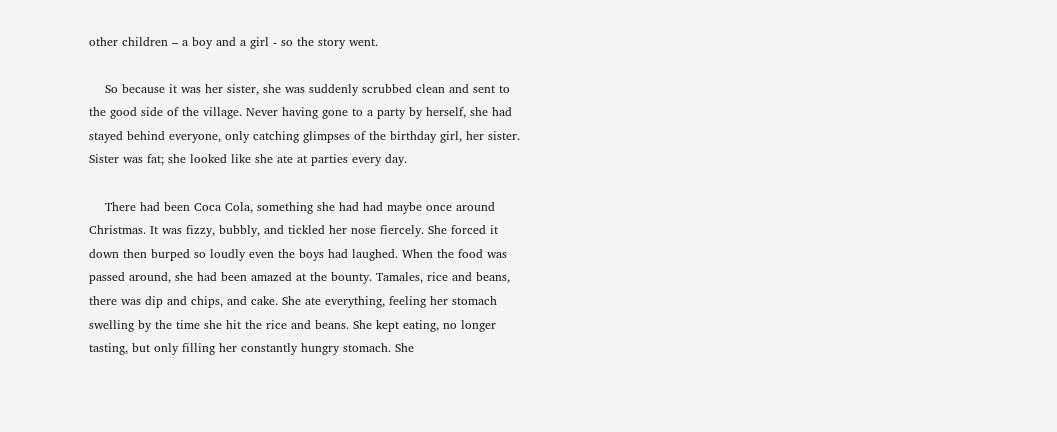other children – a boy and a girl - so the story went.

    So because it was her sister, she was suddenly scrubbed clean and sent to the good side of the village. Never having gone to a party by herself, she had stayed behind everyone, only catching glimpses of the birthday girl, her sister. Sister was fat; she looked like she ate at parties every day.

    There had been Coca Cola, something she had had maybe once around Christmas. It was fizzy, bubbly, and tickled her nose fiercely. She forced it down then burped so loudly even the boys had laughed. When the food was passed around, she had been amazed at the bounty. Tamales, rice and beans, there was dip and chips, and cake. She ate everything, feeling her stomach swelling by the time she hit the rice and beans. She kept eating, no longer tasting, but only filling her constantly hungry stomach. She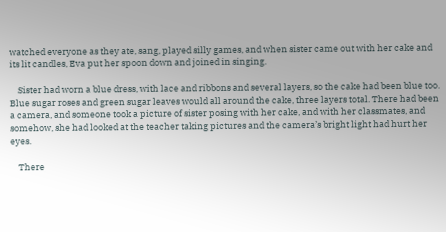watched everyone as they ate, sang, played silly games, and when sister came out with her cake and its lit candles, Eva put her spoon down and joined in singing.

    Sister had worn a blue dress, with lace and ribbons and several layers, so the cake had been blue too. Blue sugar roses and green sugar leaves would all around the cake, three layers total. There had been a camera, and someone took a picture of sister posing with her cake, and with her classmates, and somehow, she had looked at the teacher taking pictures and the camera’s bright light had hurt her eyes.

    There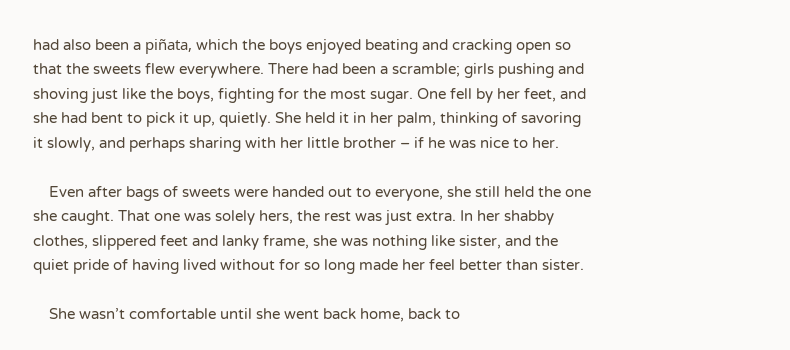had also been a piñata, which the boys enjoyed beating and cracking open so that the sweets flew everywhere. There had been a scramble; girls pushing and shoving just like the boys, fighting for the most sugar. One fell by her feet, and she had bent to pick it up, quietly. She held it in her palm, thinking of savoring it slowly, and perhaps sharing with her little brother – if he was nice to her.

    Even after bags of sweets were handed out to everyone, she still held the one she caught. That one was solely hers, the rest was just extra. In her shabby clothes, slippered feet and lanky frame, she was nothing like sister, and the quiet pride of having lived without for so long made her feel better than sister.

    She wasn’t comfortable until she went back home, back to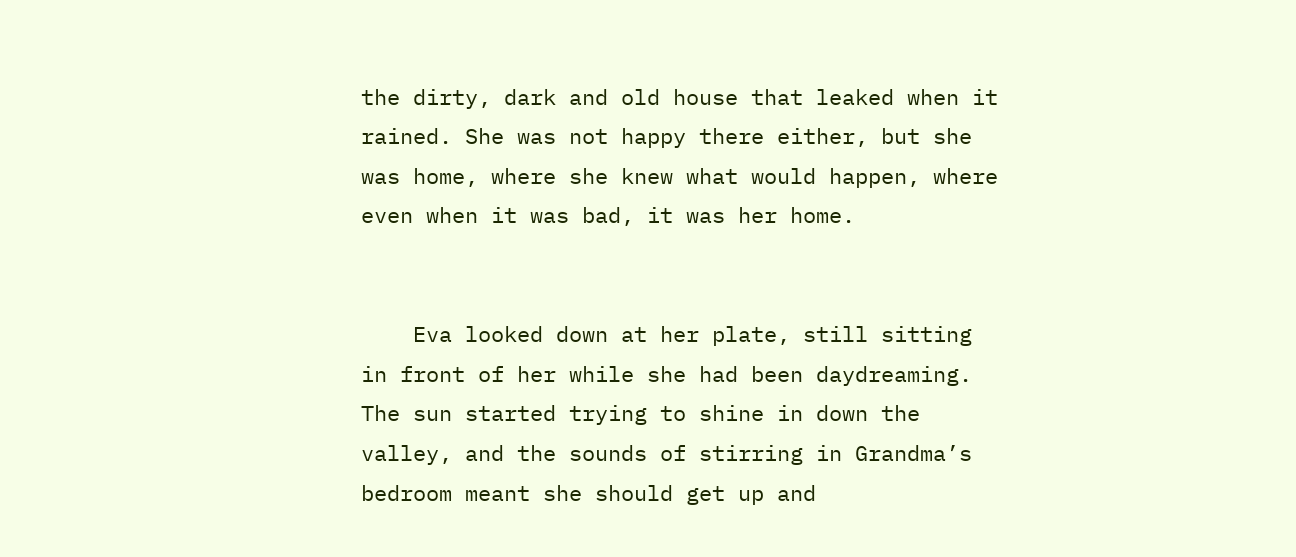the dirty, dark and old house that leaked when it rained. She was not happy there either, but she was home, where she knew what would happen, where even when it was bad, it was her home.


    Eva looked down at her plate, still sitting in front of her while she had been daydreaming. The sun started trying to shine in down the valley, and the sounds of stirring in Grandma’s bedroom meant she should get up and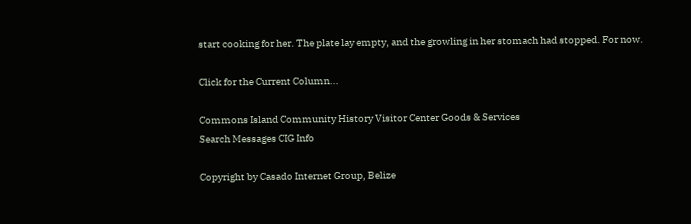start cooking for her. The plate lay empty, and the growling in her stomach had stopped. For now.

Click for the Current Column...

Commons Island Community History Visitor Center Goods & Services
Search Messages CIG Info

Copyright by Casado Internet Group, Belize